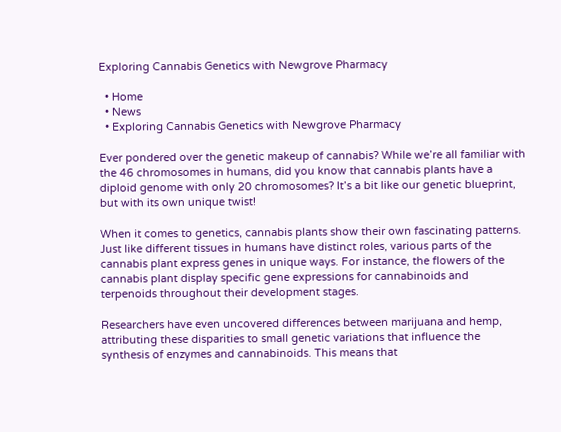Exploring Cannabis Genetics with Newgrove Pharmacy

  • Home
  • News
  • Exploring Cannabis Genetics with Newgrove Pharmacy

Ever pondered over the genetic makeup of cannabis? While we’re all familiar with the 46 chromosomes in humans, did you know that cannabis plants have a diploid genome with only 20 chromosomes? It’s a bit like our genetic blueprint, but with its own unique twist!

When it comes to genetics, cannabis plants show their own fascinating patterns. Just like different tissues in humans have distinct roles, various parts of the cannabis plant express genes in unique ways. For instance, the flowers of the cannabis plant display specific gene expressions for cannabinoids and terpenoids throughout their development stages.

Researchers have even uncovered differences between marijuana and hemp, attributing these disparities to small genetic variations that influence the synthesis of enzymes and cannabinoids. This means that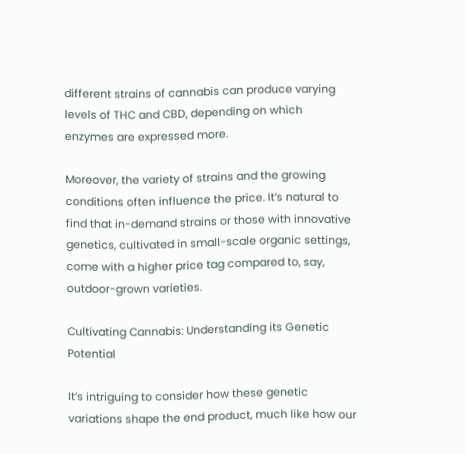different strains of cannabis can produce varying levels of THC and CBD, depending on which enzymes are expressed more.

Moreover, the variety of strains and the growing conditions often influence the price. It’s natural to find that in-demand strains or those with innovative genetics, cultivated in small-scale organic settings, come with a higher price tag compared to, say, outdoor-grown varieties.

Cultivating Cannabis: Understanding its Genetic Potential

It’s intriguing to consider how these genetic variations shape the end product, much like how our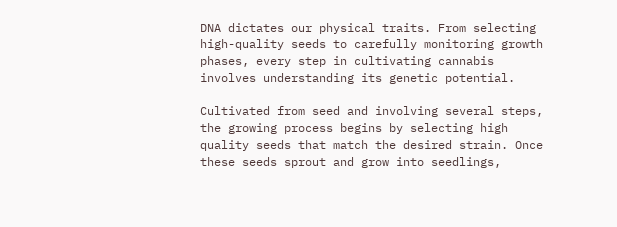DNA dictates our physical traits. From selecting high-quality seeds to carefully monitoring growth phases, every step in cultivating cannabis involves understanding its genetic potential.

Cultivated from seed and involving several steps, the growing process begins by selecting high quality seeds that match the desired strain. Once these seeds sprout and grow into seedlings,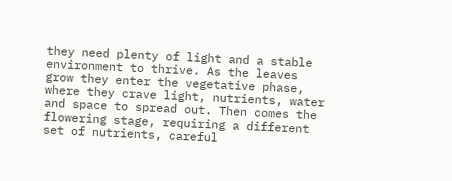they need plenty of light and a stable environment to thrive. As the leaves grow they enter the vegetative phase, where they crave light, nutrients, water and space to spread out. Then comes the flowering stage, requiring a different set of nutrients, careful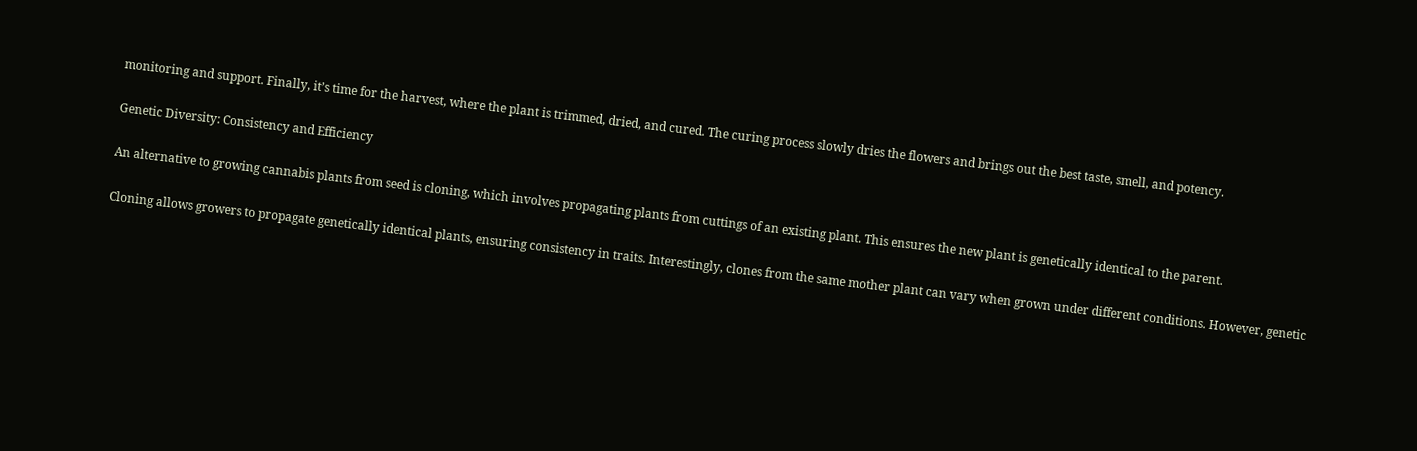monitoring and support. Finally, it’s time for the harvest, where the plant is trimmed, dried, and cured. The curing process slowly dries the flowers and brings out the best taste, smell, and potency.

Genetic Diversity: Consistency and Efficiency

An alternative to growing cannabis plants from seed is cloning, which involves propagating plants from cuttings of an existing plant. This ensures the new plant is genetically identical to the parent.

Cloning allows growers to propagate genetically identical plants, ensuring consistency in traits. Interestingly, clones from the same mother plant can vary when grown under different conditions. However, genetic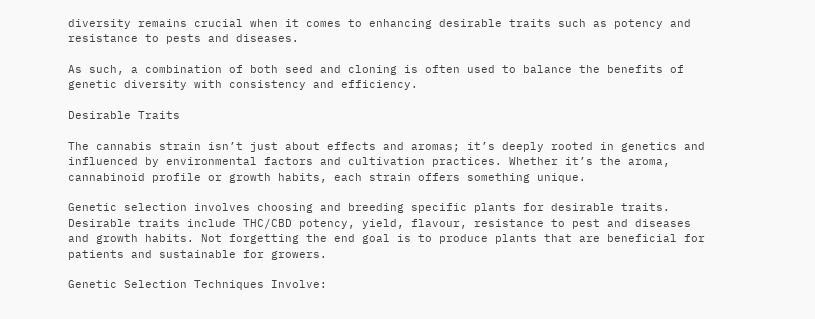diversity remains crucial when it comes to enhancing desirable traits such as potency and resistance to pests and diseases.

As such, a combination of both seed and cloning is often used to balance the benefits of genetic diversity with consistency and efficiency.

Desirable Traits

The cannabis strain isn’t just about effects and aromas; it’s deeply rooted in genetics and influenced by environmental factors and cultivation practices. Whether it’s the aroma, cannabinoid profile or growth habits, each strain offers something unique.

Genetic selection involves choosing and breeding specific plants for desirable traits. Desirable traits include THC/CBD potency, yield, flavour, resistance to pest and diseases and growth habits. Not forgetting the end goal is to produce plants that are beneficial for patients and sustainable for growers.

Genetic Selection Techniques Involve: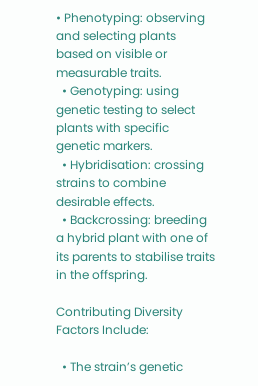• Phenotyping: observing and selecting plants based on visible or measurable traits.
  • Genotyping: using genetic testing to select plants with specific genetic markers.
  • Hybridisation: crossing strains to combine desirable effects.
  • Backcrossing: breeding a hybrid plant with one of its parents to stabilise traits in the offspring.

Contributing Diversity Factors Include:

  • The strain’s genetic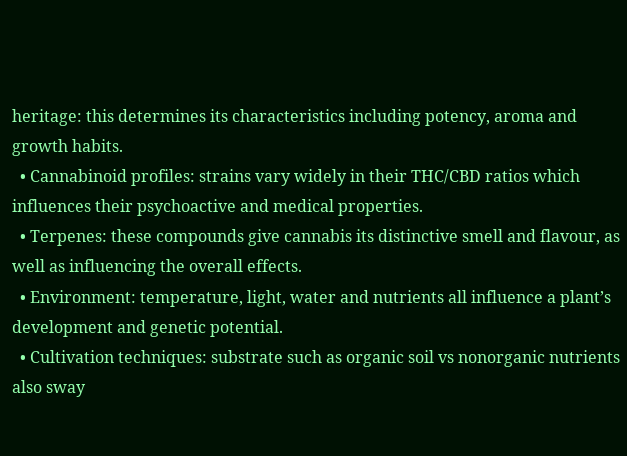heritage: this determines its characteristics including potency, aroma and growth habits.
  • Cannabinoid profiles: strains vary widely in their THC/CBD ratios which influences their psychoactive and medical properties.
  • Terpenes: these compounds give cannabis its distinctive smell and flavour, as well as influencing the overall effects.
  • Environment: temperature, light, water and nutrients all influence a plant’s development and genetic potential.
  • Cultivation techniques: substrate such as organic soil vs nonorganic nutrients also sway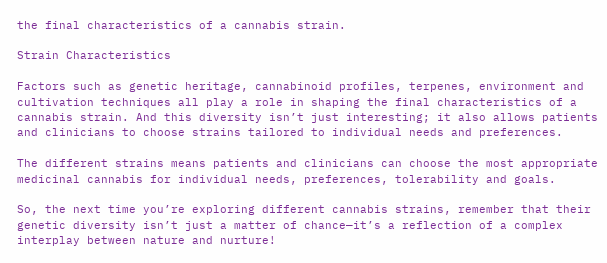the final characteristics of a cannabis strain.

Strain Characteristics

Factors such as genetic heritage, cannabinoid profiles, terpenes, environment and cultivation techniques all play a role in shaping the final characteristics of a cannabis strain. And this diversity isn’t just interesting; it also allows patients and clinicians to choose strains tailored to individual needs and preferences.

The different strains means patients and clinicians can choose the most appropriate medicinal cannabis for individual needs, preferences, tolerability and goals.

So, the next time you’re exploring different cannabis strains, remember that their genetic diversity isn’t just a matter of chance—it’s a reflection of a complex interplay between nature and nurture!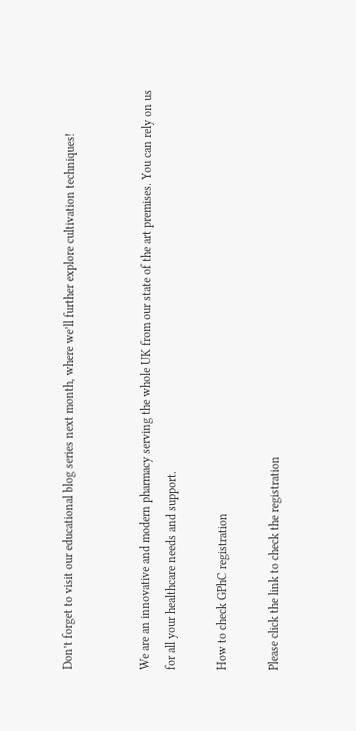Don’t forget to visit our educational blog series next month, where we’ll further explore cultivation techniques!


We are an innovative and modern pharmacy serving the whole UK from our state of the art premises. You can rely on us for all your healthcare needs and support.

How to check GPhC registration

Please click the link to check the registration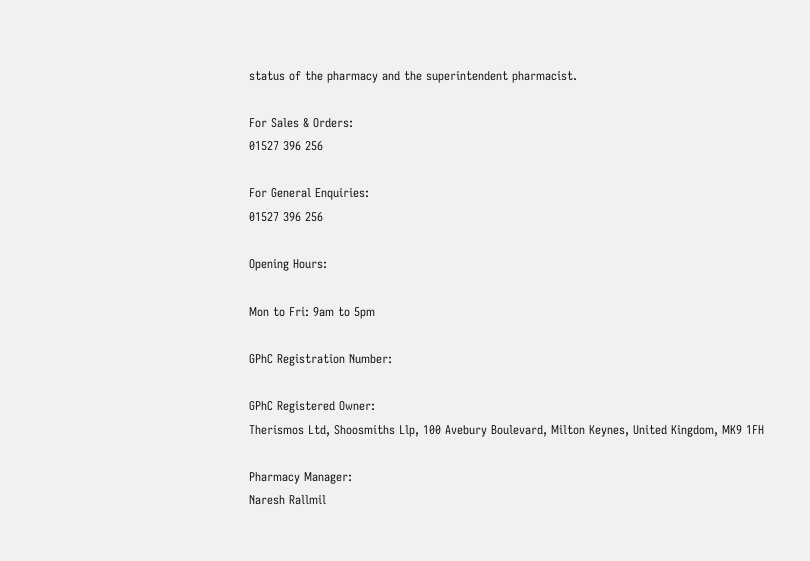status of the pharmacy and the superintendent pharmacist.

For Sales & Orders:
01527 396 256

For General Enquiries:
01527 396 256

Opening Hours:

Mon to Fri: 9am to 5pm

GPhC Registration Number:

GPhC Registered Owner:
Therismos Ltd, Shoosmiths Llp, 100 Avebury Boulevard, Milton Keynes, United Kingdom, MK9 1FH

Pharmacy Manager:
Naresh Rallmil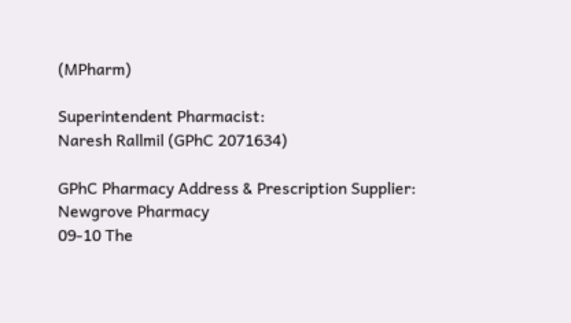(MPharm)

Superintendent Pharmacist:
Naresh Rallmil (GPhC 2071634)

GPhC Pharmacy Address & Prescription Supplier:
Newgrove Pharmacy
09-10 The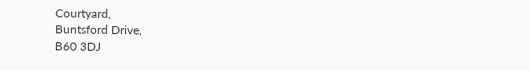Courtyard,
Buntsford Drive,
B60 3DJ